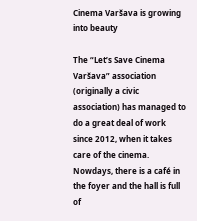Cinema Varšava is growing into beauty

The “Let’s Save Cinema Varšava” association (originally a civic association) has managed to do a great deal of work since 2012, when it takes care of the cinema. Nowdays, there is a café in the foyer and the hall is full of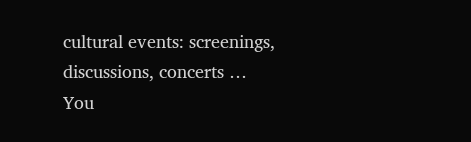cultural events: screenings, discussions, concerts …
You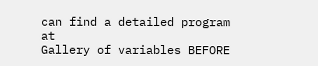can find a detailed program at
Gallery of variables BEFORE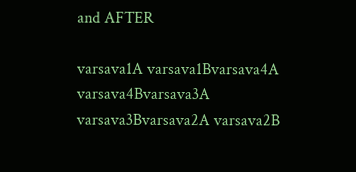and AFTER

varsava1A varsava1Bvarsava4A varsava4Bvarsava3A varsava3Bvarsava2A varsava2B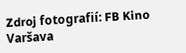Zdroj fotografií: FB Kino Varšava